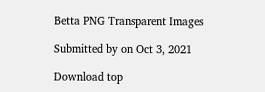Betta PNG Transparent Images

Submitted by on Oct 3, 2021

Download top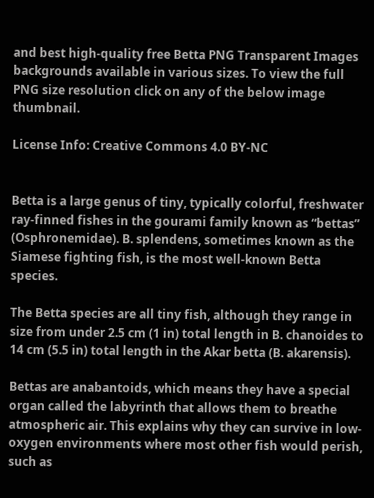and best high-quality free Betta PNG Transparent Images backgrounds available in various sizes. To view the full PNG size resolution click on any of the below image thumbnail.

License Info: Creative Commons 4.0 BY-NC


Betta is a large genus of tiny, typically colorful, freshwater ray-finned fishes in the gourami family known as “bettas” (Osphronemidae). B. splendens, sometimes known as the Siamese fighting fish, is the most well-known Betta species.

The Betta species are all tiny fish, although they range in size from under 2.5 cm (1 in) total length in B. chanoides to 14 cm (5.5 in) total length in the Akar betta (B. akarensis).

Bettas are anabantoids, which means they have a special organ called the labyrinth that allows them to breathe atmospheric air. This explains why they can survive in low-oxygen environments where most other fish would perish, such as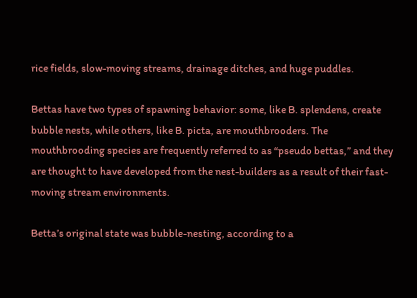rice fields, slow-moving streams, drainage ditches, and huge puddles.

Bettas have two types of spawning behavior: some, like B. splendens, create bubble nests, while others, like B. picta, are mouthbrooders. The mouthbrooding species are frequently referred to as “pseudo bettas,” and they are thought to have developed from the nest-builders as a result of their fast-moving stream environments.

Betta’s original state was bubble-nesting, according to a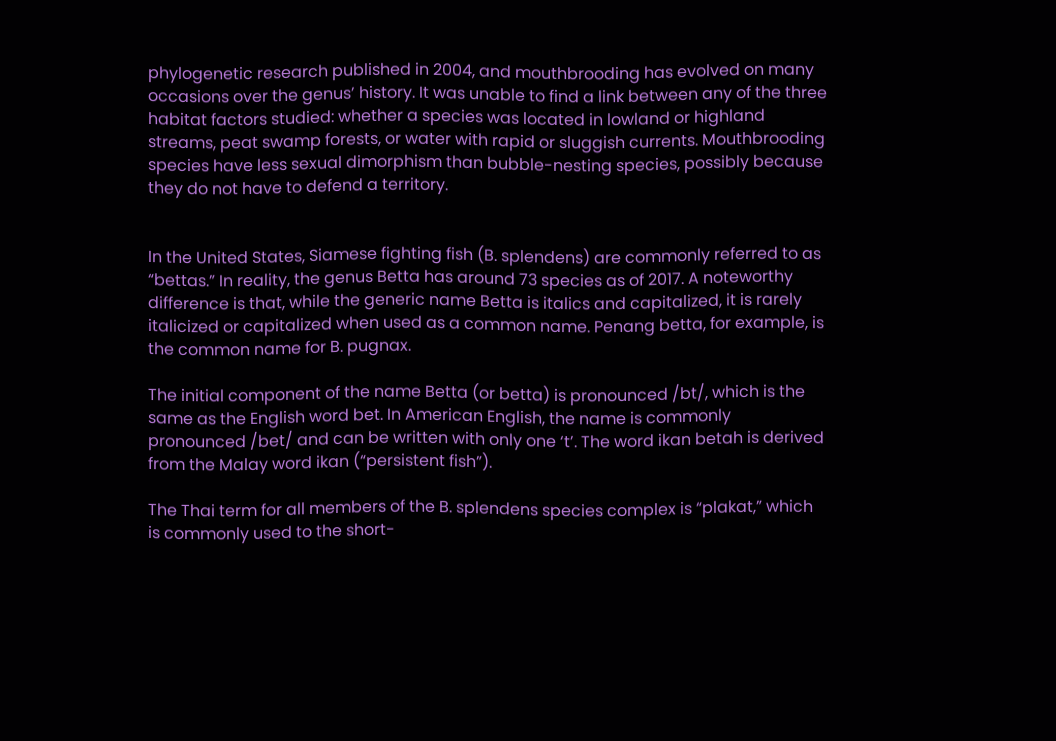phylogenetic research published in 2004, and mouthbrooding has evolved on many occasions over the genus’ history. It was unable to find a link between any of the three habitat factors studied: whether a species was located in lowland or highland streams, peat swamp forests, or water with rapid or sluggish currents. Mouthbrooding species have less sexual dimorphism than bubble-nesting species, possibly because they do not have to defend a territory.


In the United States, Siamese fighting fish (B. splendens) are commonly referred to as “bettas.” In reality, the genus Betta has around 73 species as of 2017. A noteworthy difference is that, while the generic name Betta is italics and capitalized, it is rarely italicized or capitalized when used as a common name. Penang betta, for example, is the common name for B. pugnax.

The initial component of the name Betta (or betta) is pronounced /bt/, which is the same as the English word bet. In American English, the name is commonly pronounced /bet/ and can be written with only one ‘t’. The word ikan betah is derived from the Malay word ikan (“persistent fish”).

The Thai term for all members of the B. splendens species complex is “plakat,” which is commonly used to the short-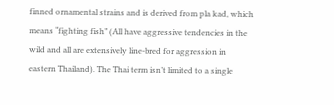finned ornamental strains and is derived from pla kad, which means “fighting fish” (All have aggressive tendencies in the wild and all are extensively line-bred for aggression in eastern Thailand). The Thai term isn’t limited to a single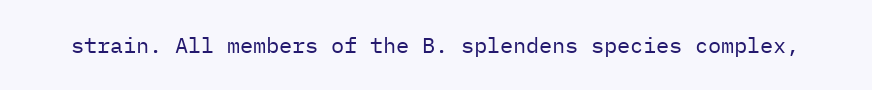strain. All members of the B. splendens species complex,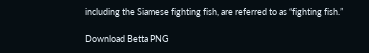including the Siamese fighting fish, are referred to as “fighting fish.”

Download Betta PNG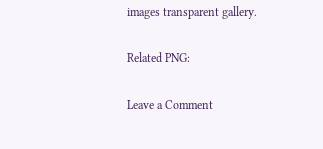images transparent gallery.

Related PNG:

Leave a Comment